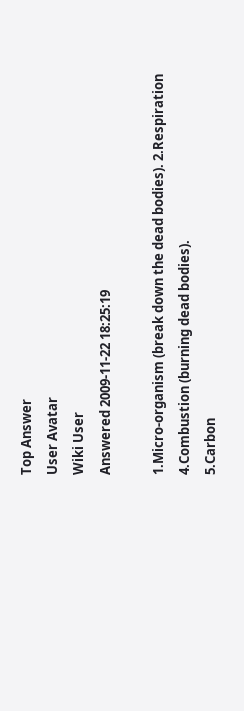Top Answer
User Avatar
Wiki User
Answered 2009-11-22 18:25:19

1.Micro-organism (break down the dead bodies). 2.Respiration
4.Combustion (burning dead bodies).
5.Carbon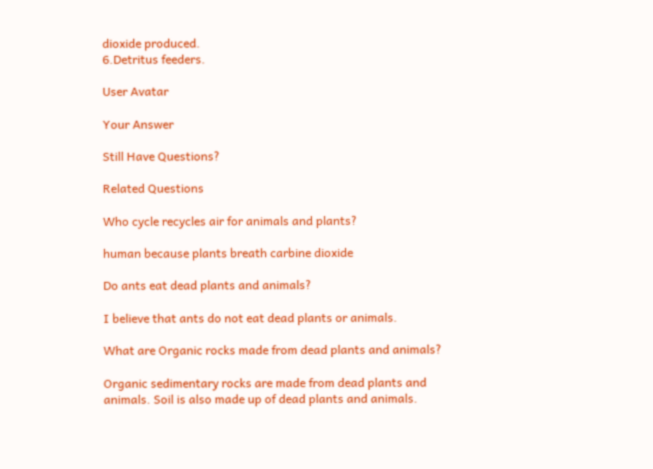dioxide produced.
6.Detritus feeders.

User Avatar

Your Answer

Still Have Questions?

Related Questions

Who cycle recycles air for animals and plants?

human because plants breath carbine dioxide

Do ants eat dead plants and animals?

I believe that ants do not eat dead plants or animals.

What are Organic rocks made from dead plants and animals?

Organic sedimentary rocks are made from dead plants and animals. Soil is also made up of dead plants and animals.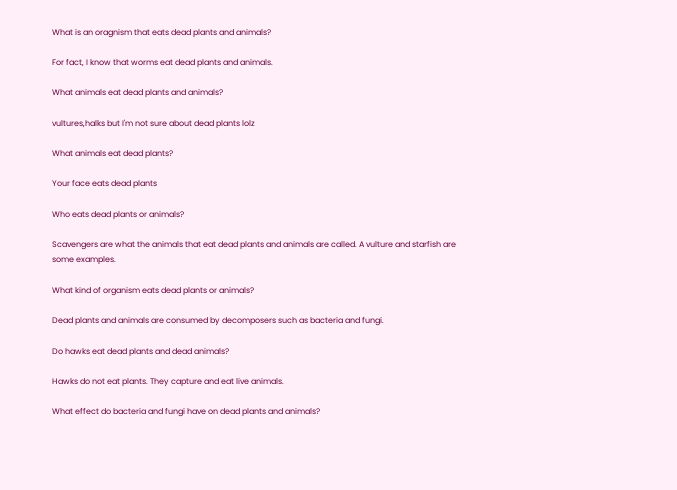What is an oragnism that eats dead plants and animals?

For fact, I know that worms eat dead plants and animals.

What animals eat dead plants and animals?

vultures,halks but I'm not sure about dead plants lolz

What animals eat dead plants?

Your face eats dead plants

Who eats dead plants or animals?

Scavengers are what the animals that eat dead plants and animals are called. A vulture and starfish are some examples.

What kind of organism eats dead plants or animals?

Dead plants and animals are consumed by decomposers such as bacteria and fungi.

Do hawks eat dead plants and dead animals?

Hawks do not eat plants. They capture and eat live animals.

What effect do bacteria and fungi have on dead plants and animals?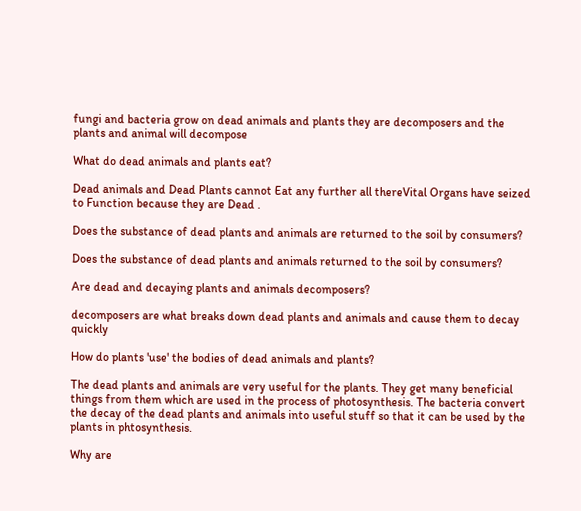fungi and bacteria grow on dead animals and plants they are decomposers and the plants and animal will decompose

What do dead animals and plants eat?

Dead animals and Dead Plants cannot Eat any further all thereVital Organs have seized to Function because they are Dead .

Does the substance of dead plants and animals are returned to the soil by consumers?

Does the substance of dead plants and animals returned to the soil by consumers?

Are dead and decaying plants and animals decomposers?

decomposers are what breaks down dead plants and animals and cause them to decay quickly

How do plants 'use' the bodies of dead animals and plants?

The dead plants and animals are very useful for the plants. They get many beneficial things from them which are used in the process of photosynthesis. The bacteria convert the decay of the dead plants and animals into useful stuff so that it can be used by the plants in phtosynthesis.

Why are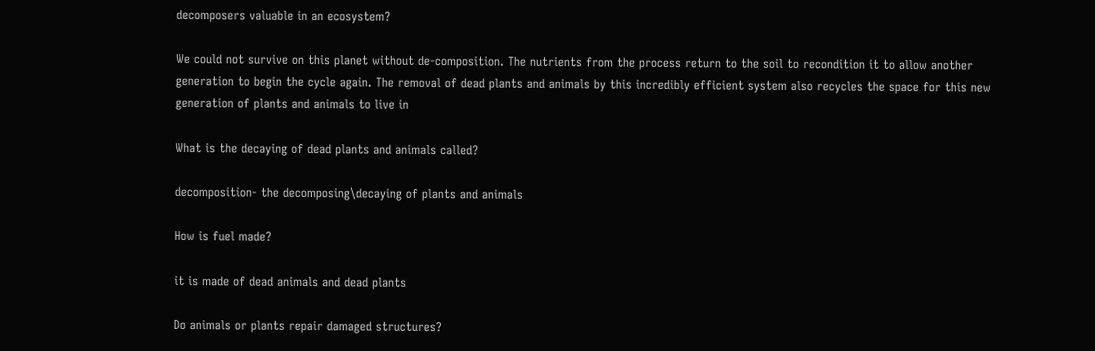decomposers valuable in an ecosystem?

We could not survive on this planet without de-composition. The nutrients from the process return to the soil to recondition it to allow another generation to begin the cycle again. The removal of dead plants and animals by this incredibly efficient system also recycles the space for this new generation of plants and animals to live in

What is the decaying of dead plants and animals called?

decomposition- the decomposing\decaying of plants and animals

How is fuel made?

it is made of dead animals and dead plants

Do animals or plants repair damaged structures?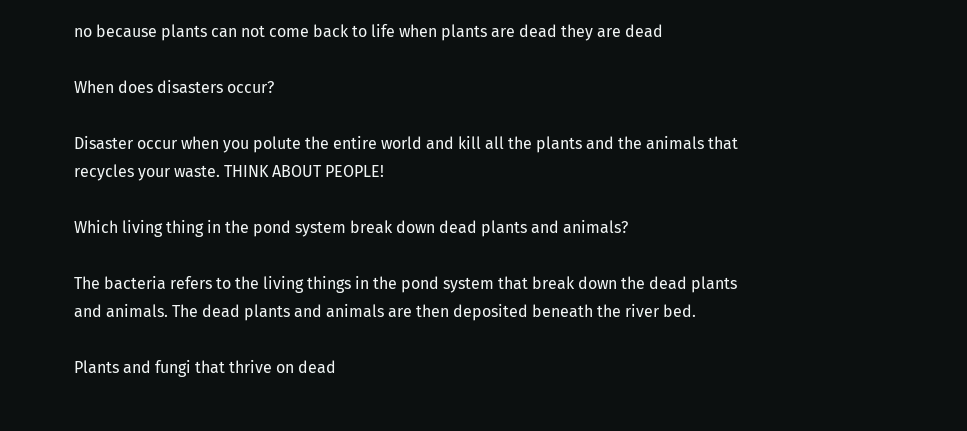no because plants can not come back to life when plants are dead they are dead

When does disasters occur?

Disaster occur when you polute the entire world and kill all the plants and the animals that recycles your waste. THINK ABOUT PEOPLE!

Which living thing in the pond system break down dead plants and animals?

The bacteria refers to the living things in the pond system that break down the dead plants and animals. The dead plants and animals are then deposited beneath the river bed.

Plants and fungi that thrive on dead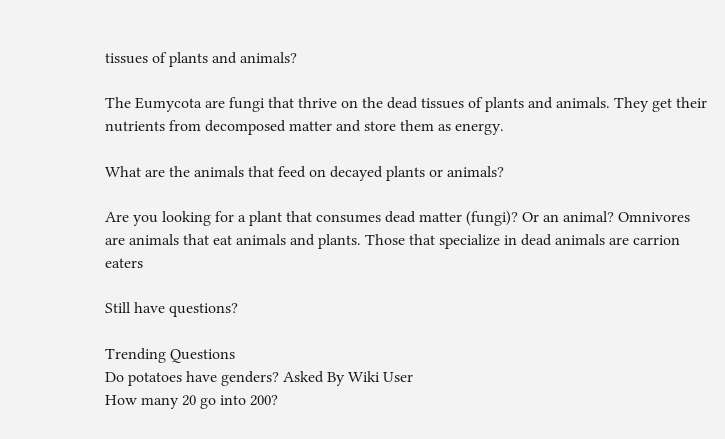tissues of plants and animals?

The Eumycota are fungi that thrive on the dead tissues of plants and animals. They get their nutrients from decomposed matter and store them as energy.

What are the animals that feed on decayed plants or animals?

Are you looking for a plant that consumes dead matter (fungi)? Or an animal? Omnivores are animals that eat animals and plants. Those that specialize in dead animals are carrion eaters

Still have questions?

Trending Questions
Do potatoes have genders? Asked By Wiki User
How many 20 go into 200?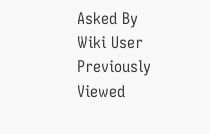Asked By Wiki User
Previously Viewed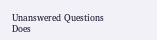Unanswered Questions
Does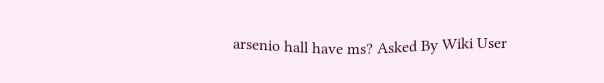arsenio hall have ms? Asked By Wiki User